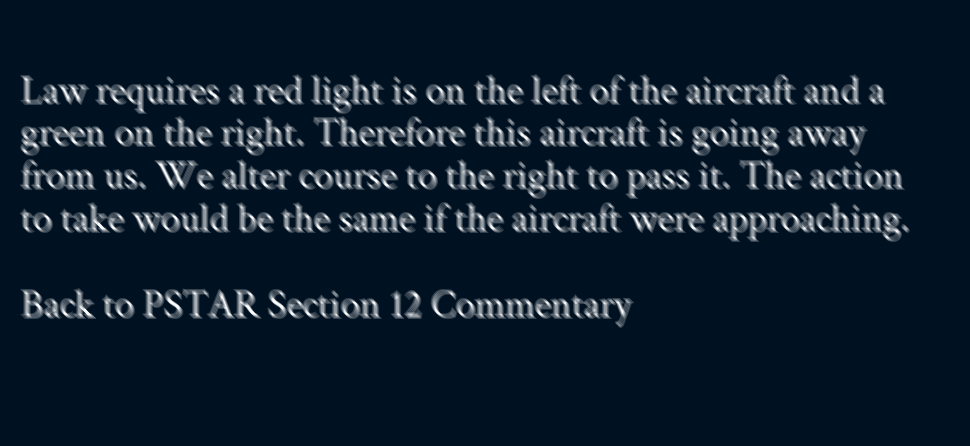Law requires a red light is on the left of the aircraft and a green on the right. Therefore this aircraft is going away from us. We alter course to the right to pass it. The action to take would be the same if the aircraft were approaching.

Back to PSTAR Section 12 Commentary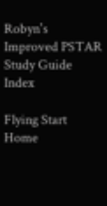Robyn's Improved PSTAR Study Guide Index

Flying Start Home